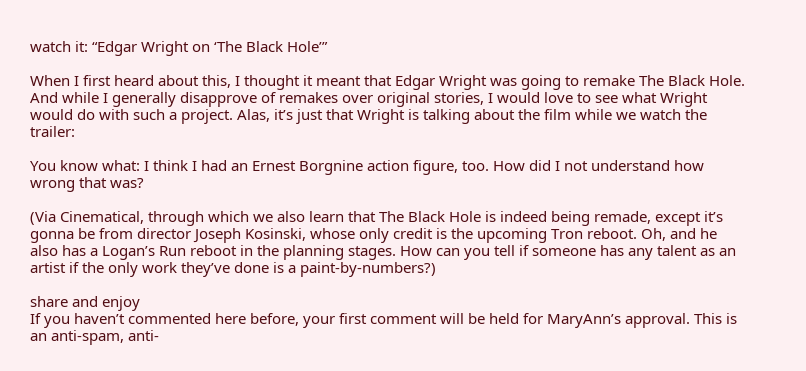watch it: “Edgar Wright on ‘The Black Hole’”

When I first heard about this, I thought it meant that Edgar Wright was going to remake The Black Hole. And while I generally disapprove of remakes over original stories, I would love to see what Wright would do with such a project. Alas, it’s just that Wright is talking about the film while we watch the trailer:

You know what: I think I had an Ernest Borgnine action figure, too. How did I not understand how wrong that was?

(Via Cinematical, through which we also learn that The Black Hole is indeed being remade, except it’s gonna be from director Joseph Kosinski, whose only credit is the upcoming Tron reboot. Oh, and he also has a Logan’s Run reboot in the planning stages. How can you tell if someone has any talent as an artist if the only work they’ve done is a paint-by-numbers?)

share and enjoy
If you haven’t commented here before, your first comment will be held for MaryAnn’s approval. This is an anti-spam, anti-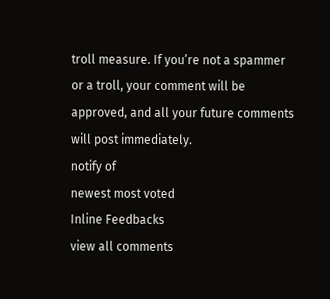troll measure. If you’re not a spammer or a troll, your comment will be approved, and all your future comments will post immediately.
notify of
newest most voted
Inline Feedbacks
view all comments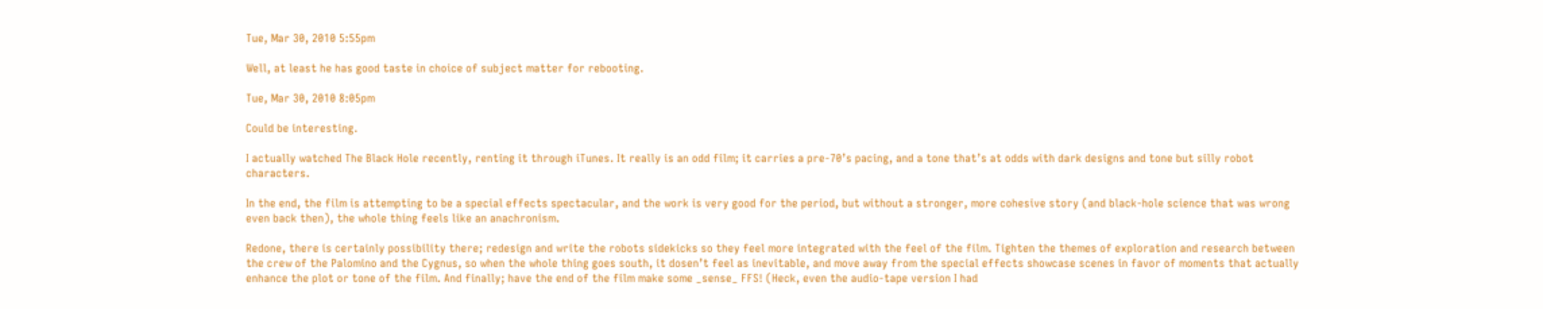Tue, Mar 30, 2010 5:55pm

Well, at least he has good taste in choice of subject matter for rebooting.

Tue, Mar 30, 2010 8:05pm

Could be interesting.

I actually watched The Black Hole recently, renting it through iTunes. It really is an odd film; it carries a pre-70’s pacing, and a tone that’s at odds with dark designs and tone but silly robot characters.

In the end, the film is attempting to be a special effects spectacular, and the work is very good for the period, but without a stronger, more cohesive story (and black-hole science that was wrong even back then), the whole thing feels like an anachronism.

Redone, there is certainly possibility there; redesign and write the robots sidekicks so they feel more integrated with the feel of the film. Tighten the themes of exploration and research between the crew of the Palomino and the Cygnus, so when the whole thing goes south, it dosen’t feel as inevitable, and move away from the special effects showcase scenes in favor of moments that actually enhance the plot or tone of the film. And finally; have the end of the film make some _sense_ FFS! (Heck, even the audio-tape version I had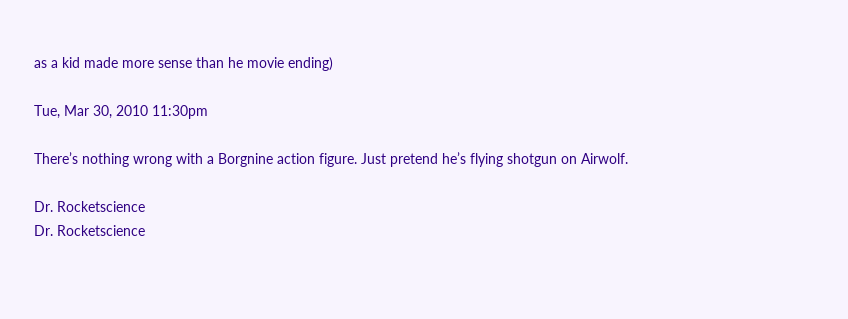as a kid made more sense than he movie ending)

Tue, Mar 30, 2010 11:30pm

There’s nothing wrong with a Borgnine action figure. Just pretend he’s flying shotgun on Airwolf.

Dr. Rocketscience
Dr. Rocketscience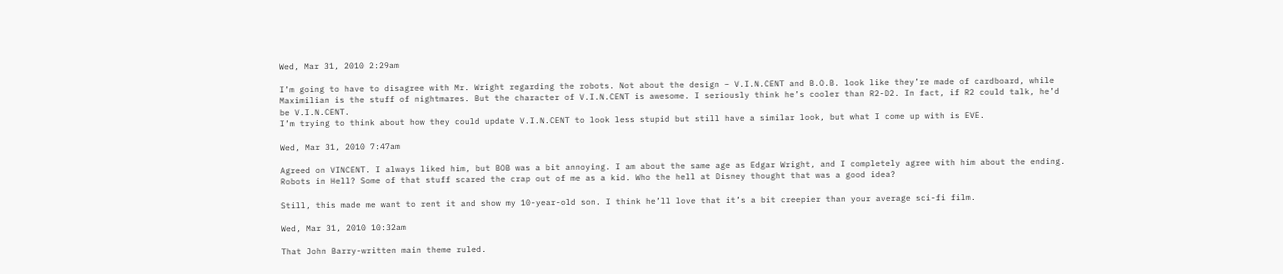Wed, Mar 31, 2010 2:29am

I’m going to have to disagree with Mr. Wright regarding the robots. Not about the design – V.I.N.CENT and B.O.B. look like they’re made of cardboard, while Maximilian is the stuff of nightmares. But the character of V.I.N.CENT is awesome. I seriously think he’s cooler than R2-D2. In fact, if R2 could talk, he’d be V.I.N.CENT.
I’m trying to think about how they could update V.I.N.CENT to look less stupid but still have a similar look, but what I come up with is EVE.

Wed, Mar 31, 2010 7:47am

Agreed on VINCENT. I always liked him, but BOB was a bit annoying. I am about the same age as Edgar Wright, and I completely agree with him about the ending. Robots in Hell? Some of that stuff scared the crap out of me as a kid. Who the hell at Disney thought that was a good idea?

Still, this made me want to rent it and show my 10-year-old son. I think he’ll love that it’s a bit creepier than your average sci-fi film.

Wed, Mar 31, 2010 10:32am

That John Barry-written main theme ruled.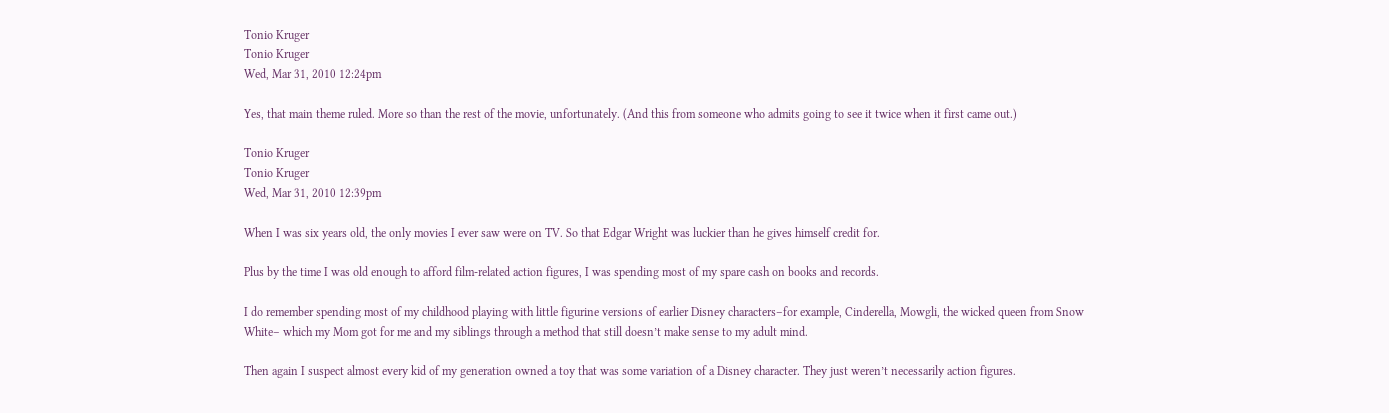Tonio Kruger
Tonio Kruger
Wed, Mar 31, 2010 12:24pm

Yes, that main theme ruled. More so than the rest of the movie, unfortunately. (And this from someone who admits going to see it twice when it first came out.)

Tonio Kruger
Tonio Kruger
Wed, Mar 31, 2010 12:39pm

When I was six years old, the only movies I ever saw were on TV. So that Edgar Wright was luckier than he gives himself credit for.

Plus by the time I was old enough to afford film-related action figures, I was spending most of my spare cash on books and records.

I do remember spending most of my childhood playing with little figurine versions of earlier Disney characters–for example, Cinderella, Mowgli, the wicked queen from Snow White– which my Mom got for me and my siblings through a method that still doesn’t make sense to my adult mind.

Then again I suspect almost every kid of my generation owned a toy that was some variation of a Disney character. They just weren’t necessarily action figures.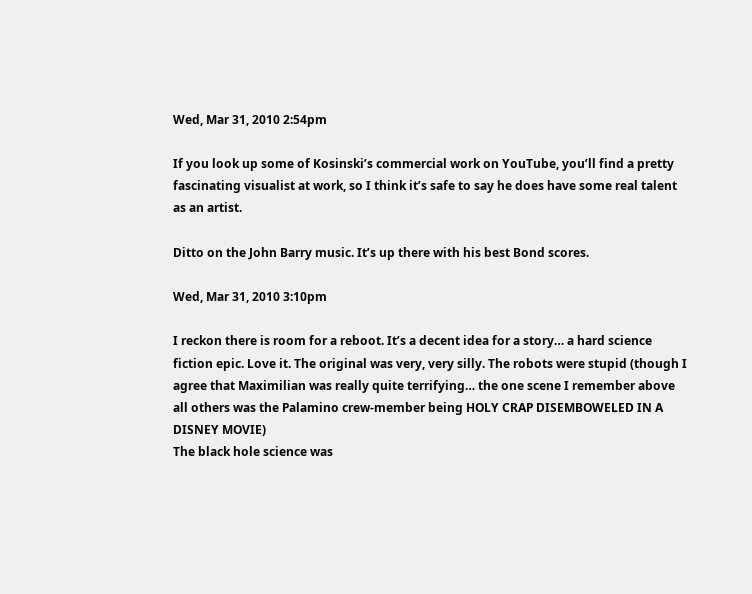Wed, Mar 31, 2010 2:54pm

If you look up some of Kosinski’s commercial work on YouTube, you’ll find a pretty fascinating visualist at work, so I think it’s safe to say he does have some real talent as an artist.

Ditto on the John Barry music. It’s up there with his best Bond scores.

Wed, Mar 31, 2010 3:10pm

I reckon there is room for a reboot. It’s a decent idea for a story… a hard science fiction epic. Love it. The original was very, very silly. The robots were stupid (though I agree that Maximilian was really quite terrifying… the one scene I remember above all others was the Palamino crew-member being HOLY CRAP DISEMBOWELED IN A DISNEY MOVIE)
The black hole science was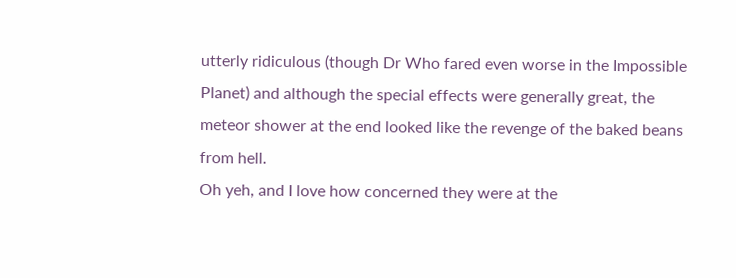utterly ridiculous (though Dr Who fared even worse in the Impossible Planet) and although the special effects were generally great, the meteor shower at the end looked like the revenge of the baked beans from hell.
Oh yeh, and I love how concerned they were at the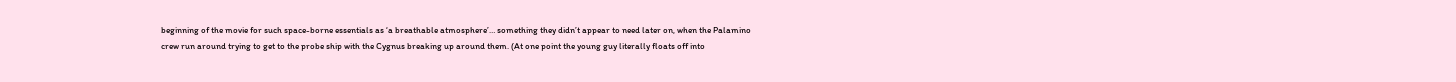beginning of the movie for such space-borne essentials as ‘a breathable atmosphere’… something they didn’t appear to need later on, when the Palamino crew run around trying to get to the probe ship with the Cygnus breaking up around them. (At one point the young guy literally floats off into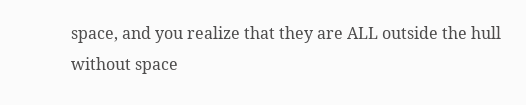space, and you realize that they are ALL outside the hull without space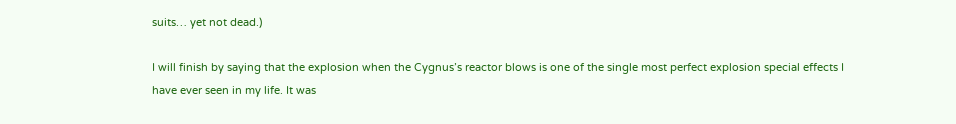suits… yet not dead.)

I will finish by saying that the explosion when the Cygnus’s reactor blows is one of the single most perfect explosion special effects I have ever seen in my life. It was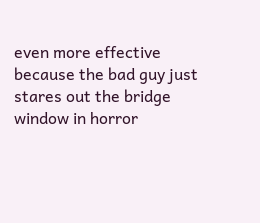even more effective because the bad guy just stares out the bridge window in horror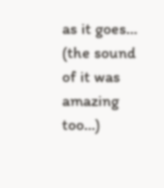as it goes… (the sound of it was amazing too…)